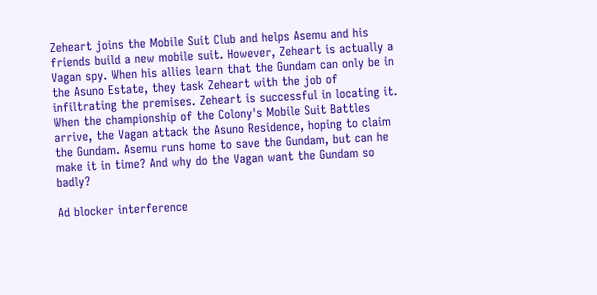Zeheart joins the Mobile Suit Club and helps Asemu and his friends build a new mobile suit. However, Zeheart is actually a Vagan spy. When his allies learn that the Gundam can only be in the Asuno Estate, they task Zeheart with the job of infiltrating the premises. Zeheart is successful in locating it. When the championship of the Colony's Mobile Suit Battles arrive, the Vagan attack the Asuno Residence, hoping to claim the Gundam. Asemu runs home to save the Gundam, but can he make it in time? And why do the Vagan want the Gundam so badly?

Ad blocker interference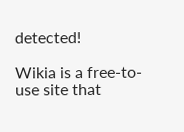detected!

Wikia is a free-to-use site that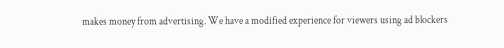makes money from advertising. We have a modified experience for viewers using ad blockers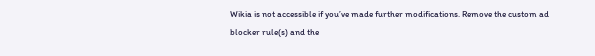Wikia is not accessible if you’ve made further modifications. Remove the custom ad blocker rule(s) and the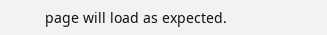page will load as expected.